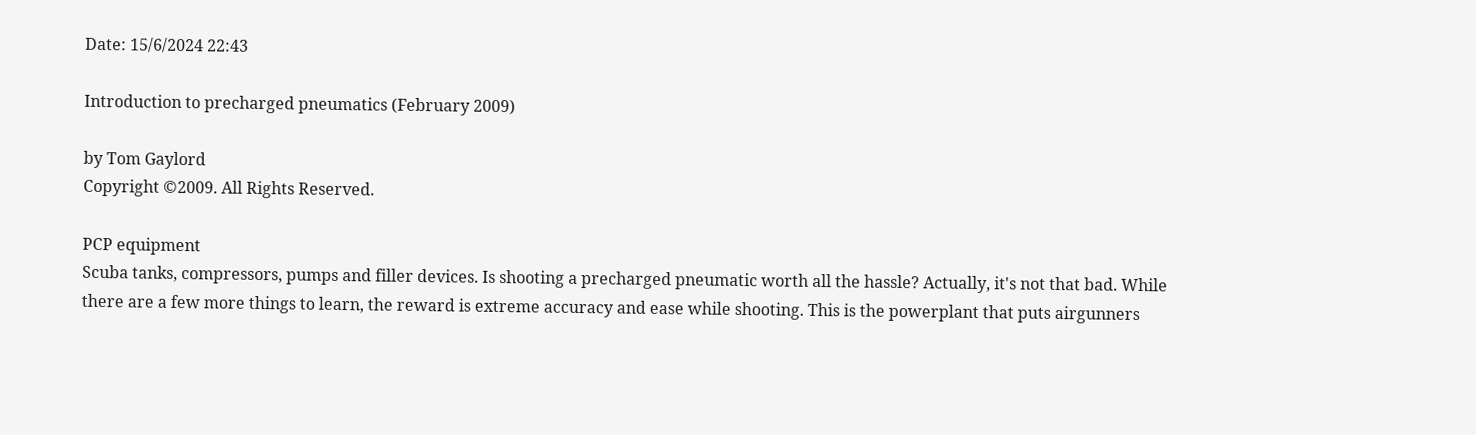Date: 15/6/2024 22:43

Introduction to precharged pneumatics (February 2009)

by Tom Gaylord
Copyright ©2009. All Rights Reserved.

PCP equipment
Scuba tanks, compressors, pumps and filler devices. Is shooting a precharged pneumatic worth all the hassle? Actually, it's not that bad. While there are a few more things to learn, the reward is extreme accuracy and ease while shooting. This is the powerplant that puts airgunners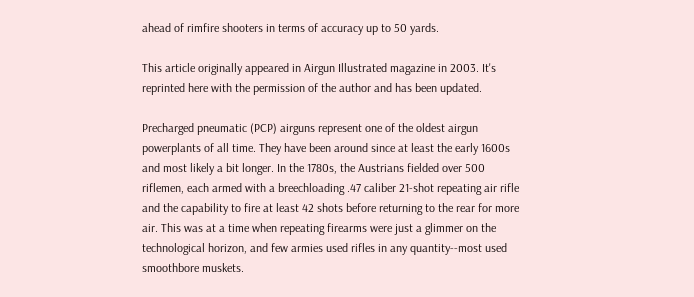ahead of rimfire shooters in terms of accuracy up to 50 yards.

This article originally appeared in Airgun Illustrated magazine in 2003. It's reprinted here with the permission of the author and has been updated.

Precharged pneumatic (PCP) airguns represent one of the oldest airgun powerplants of all time. They have been around since at least the early 1600s and most likely a bit longer. In the 1780s, the Austrians fielded over 500 riflemen, each armed with a breechloading .47 caliber 21-shot repeating air rifle and the capability to fire at least 42 shots before returning to the rear for more air. This was at a time when repeating firearms were just a glimmer on the technological horizon, and few armies used rifles in any quantity--most used smoothbore muskets.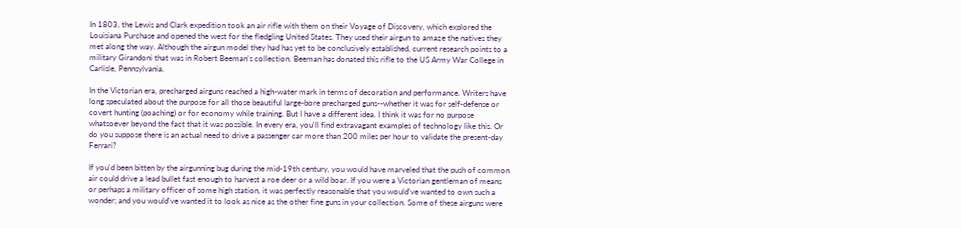In 1803, the Lewis and Clark expedition took an air rifle with them on their Voyage of Discovery, which explored the Louisiana Purchase and opened the west for the fledgling United States. They used their airgun to amaze the natives they met along the way. Although the airgun model they had has yet to be conclusively established, current research points to a military Girandoni that was in Robert Beeman's collection. Beeman has donated this rifle to the US Army War College in Carlisle, Pennsylvania.

In the Victorian era, precharged airguns reached a high-water mark in terms of decoration and performance. Writers have long speculated about the purpose for all those beautiful large-bore precharged guns--whether it was for self-defense or covert hunting (poaching) or for economy while training. But I have a different idea. I think it was for no purpose whatsoever beyond the fact that it was possible. In every era, you'll find extravagant examples of technology like this. Or do you suppose there is an actual need to drive a passenger car more than 200 miles per hour to validate the present-day Ferrari?

If you'd been bitten by the airgunning bug during the mid-19th century, you would have marveled that the push of common air could drive a lead bullet fast enough to harvest a roe deer or a wild boar. If you were a Victorian gentleman of means or perhaps a military officer of some high station, it was perfectly reasonable that you would've wanted to own such a wonder; and you would've wanted it to look as nice as the other fine guns in your collection. Some of these airguns were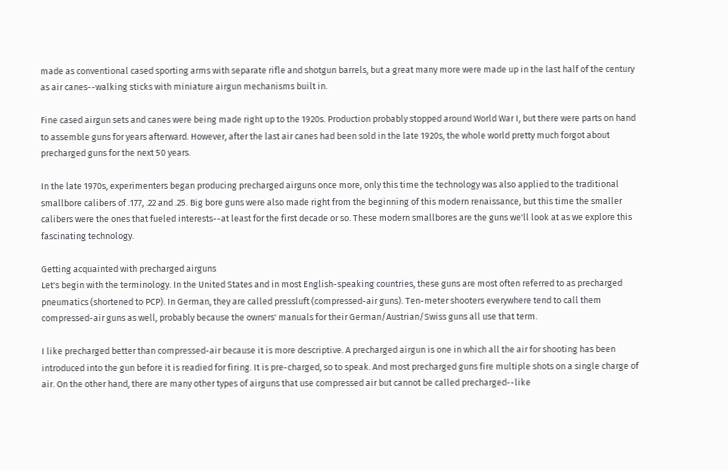made as conventional cased sporting arms with separate rifle and shotgun barrels, but a great many more were made up in the last half of the century as air canes--walking sticks with miniature airgun mechanisms built in.

Fine cased airgun sets and canes were being made right up to the 1920s. Production probably stopped around World War I, but there were parts on hand to assemble guns for years afterward. However, after the last air canes had been sold in the late 1920s, the whole world pretty much forgot about precharged guns for the next 50 years.

In the late 1970s, experimenters began producing precharged airguns once more, only this time the technology was also applied to the traditional smallbore calibers of .177, .22 and .25. Big bore guns were also made right from the beginning of this modern renaissance, but this time the smaller calibers were the ones that fueled interests--at least for the first decade or so. These modern smallbores are the guns we'll look at as we explore this fascinating technology.

Getting acquainted with precharged airguns
Let's begin with the terminology. In the United States and in most English-speaking countries, these guns are most often referred to as precharged pneumatics (shortened to PCP). In German, they are called pressluft (compressed-air guns). Ten-meter shooters everywhere tend to call them compressed-air guns as well, probably because the owners' manuals for their German/Austrian/Swiss guns all use that term.

I like precharged better than compressed-air because it is more descriptive. A precharged airgun is one in which all the air for shooting has been introduced into the gun before it is readied for firing. It is pre-charged, so to speak. And most precharged guns fire multiple shots on a single charge of air. On the other hand, there are many other types of airguns that use compressed air but cannot be called precharged--like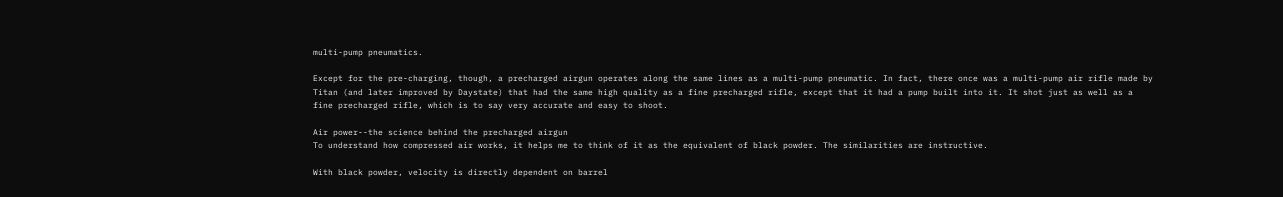multi-pump pneumatics.

Except for the pre-charging, though, a precharged airgun operates along the same lines as a multi-pump pneumatic. In fact, there once was a multi-pump air rifle made by Titan (and later improved by Daystate) that had the same high quality as a fine precharged rifle, except that it had a pump built into it. It shot just as well as a fine precharged rifle, which is to say very accurate and easy to shoot.

Air power--the science behind the precharged airgun
To understand how compressed air works, it helps me to think of it as the equivalent of black powder. The similarities are instructive.

With black powder, velocity is directly dependent on barrel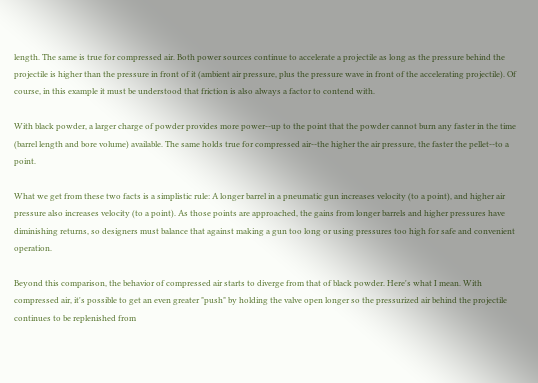length. The same is true for compressed air. Both power sources continue to accelerate a projectile as long as the pressure behind the projectile is higher than the pressure in front of it (ambient air pressure, plus the pressure wave in front of the accelerating projectile). Of course, in this example it must be understood that friction is also always a factor to contend with.

With black powder, a larger charge of powder provides more power--up to the point that the powder cannot burn any faster in the time (barrel length and bore volume) available. The same holds true for compressed air--the higher the air pressure, the faster the pellet--to a point.

What we get from these two facts is a simplistic rule: A longer barrel in a pneumatic gun increases velocity (to a point), and higher air pressure also increases velocity (to a point). As those points are approached, the gains from longer barrels and higher pressures have diminishing returns, so designers must balance that against making a gun too long or using pressures too high for safe and convenient operation.

Beyond this comparison, the behavior of compressed air starts to diverge from that of black powder. Here's what I mean. With compressed air, it's possible to get an even greater "push" by holding the valve open longer so the pressurized air behind the projectile continues to be replenished from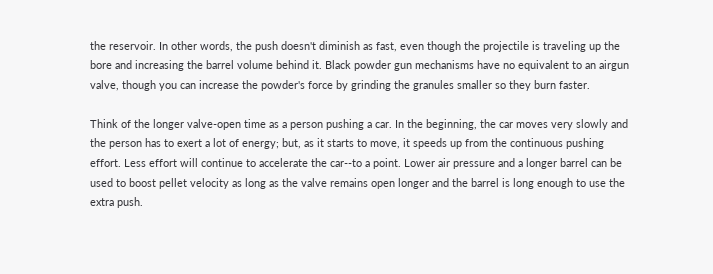the reservoir. In other words, the push doesn't diminish as fast, even though the projectile is traveling up the bore and increasing the barrel volume behind it. Black powder gun mechanisms have no equivalent to an airgun valve, though you can increase the powder's force by grinding the granules smaller so they burn faster.

Think of the longer valve-open time as a person pushing a car. In the beginning, the car moves very slowly and the person has to exert a lot of energy; but, as it starts to move, it speeds up from the continuous pushing effort. Less effort will continue to accelerate the car--to a point. Lower air pressure and a longer barrel can be used to boost pellet velocity as long as the valve remains open longer and the barrel is long enough to use the extra push.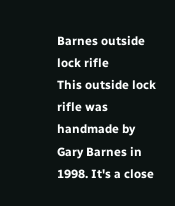Barnes outside lock rifle
This outside lock rifle was handmade by Gary Barnes in 1998. It's a close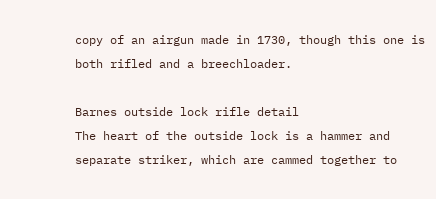copy of an airgun made in 1730, though this one is both rifled and a breechloader.

Barnes outside lock rifle detail
The heart of the outside lock is a hammer and separate striker, which are cammed together to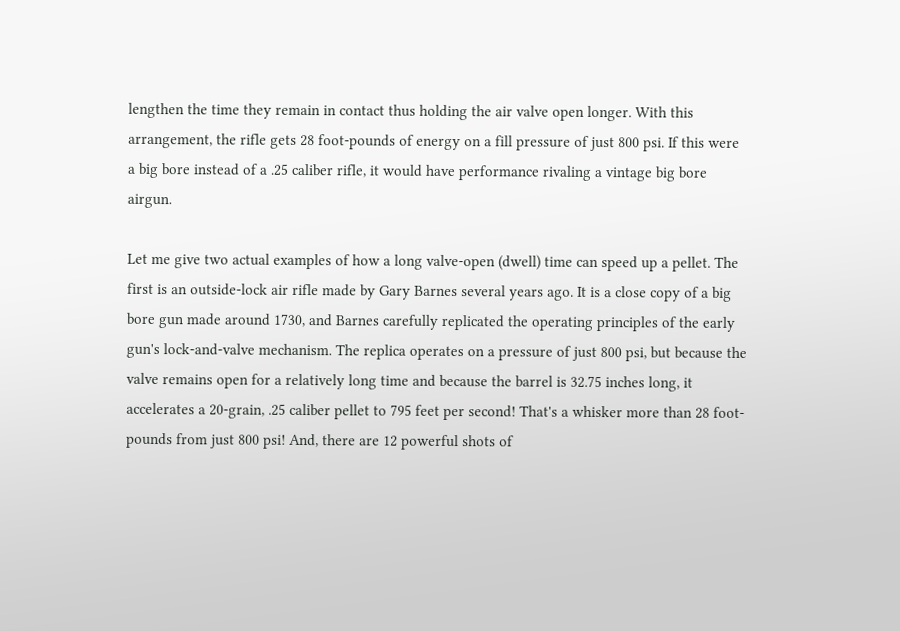lengthen the time they remain in contact thus holding the air valve open longer. With this arrangement, the rifle gets 28 foot-pounds of energy on a fill pressure of just 800 psi. If this were a big bore instead of a .25 caliber rifle, it would have performance rivaling a vintage big bore airgun.

Let me give two actual examples of how a long valve-open (dwell) time can speed up a pellet. The first is an outside-lock air rifle made by Gary Barnes several years ago. It is a close copy of a big bore gun made around 1730, and Barnes carefully replicated the operating principles of the early gun's lock-and-valve mechanism. The replica operates on a pressure of just 800 psi, but because the valve remains open for a relatively long time and because the barrel is 32.75 inches long, it accelerates a 20-grain, .25 caliber pellet to 795 feet per second! That's a whisker more than 28 foot-pounds from just 800 psi! And, there are 12 powerful shots of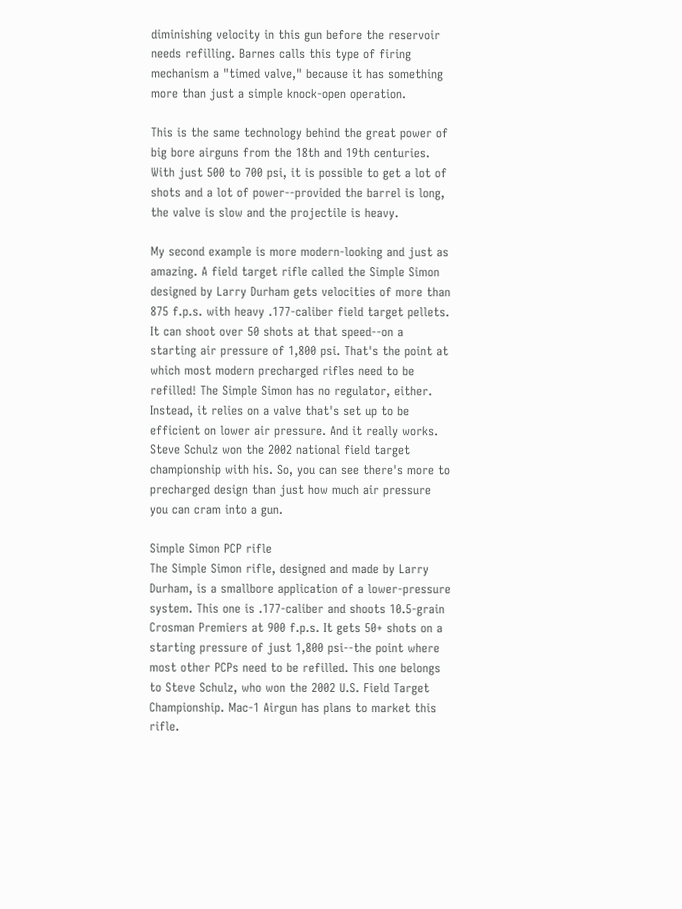diminishing velocity in this gun before the reservoir needs refilling. Barnes calls this type of firing mechanism a "timed valve," because it has something more than just a simple knock-open operation.

This is the same technology behind the great power of big bore airguns from the 18th and 19th centuries. With just 500 to 700 psi, it is possible to get a lot of shots and a lot of power--provided the barrel is long, the valve is slow and the projectile is heavy.

My second example is more modern-looking and just as amazing. A field target rifle called the Simple Simon designed by Larry Durham gets velocities of more than 875 f.p.s. with heavy .177-caliber field target pellets. It can shoot over 50 shots at that speed--on a starting air pressure of 1,800 psi. That's the point at which most modern precharged rifles need to be refilled! The Simple Simon has no regulator, either. Instead, it relies on a valve that's set up to be efficient on lower air pressure. And it really works. Steve Schulz won the 2002 national field target championship with his. So, you can see there's more to precharged design than just how much air pressure you can cram into a gun.

Simple Simon PCP rifle
The Simple Simon rifle, designed and made by Larry Durham, is a smallbore application of a lower-pressure system. This one is .177-caliber and shoots 10.5-grain Crosman Premiers at 900 f.p.s. It gets 50+ shots on a starting pressure of just 1,800 psi--the point where most other PCPs need to be refilled. This one belongs to Steve Schulz, who won the 2002 U.S. Field Target Championship. Mac-1 Airgun has plans to market this rifle.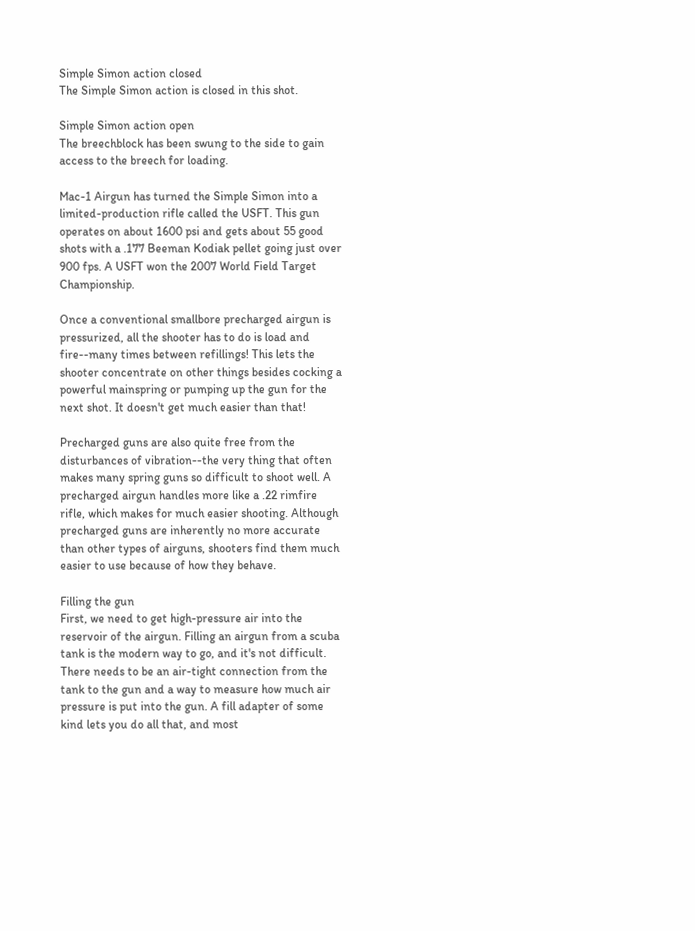Simple Simon action closed
The Simple Simon action is closed in this shot.

Simple Simon action open
The breechblock has been swung to the side to gain access to the breech for loading.

Mac-1 Airgun has turned the Simple Simon into a limited-production rifle called the USFT. This gun operates on about 1600 psi and gets about 55 good shots with a .177 Beeman Kodiak pellet going just over 900 fps. A USFT won the 2007 World Field Target Championship.

Once a conventional smallbore precharged airgun is pressurized, all the shooter has to do is load and fire--many times between refillings! This lets the shooter concentrate on other things besides cocking a powerful mainspring or pumping up the gun for the next shot. It doesn't get much easier than that!

Precharged guns are also quite free from the disturbances of vibration--the very thing that often makes many spring guns so difficult to shoot well. A precharged airgun handles more like a .22 rimfire rifle, which makes for much easier shooting. Although precharged guns are inherently no more accurate than other types of airguns, shooters find them much easier to use because of how they behave.

Filling the gun
First, we need to get high-pressure air into the reservoir of the airgun. Filling an airgun from a scuba tank is the modern way to go, and it's not difficult. There needs to be an air-tight connection from the tank to the gun and a way to measure how much air pressure is put into the gun. A fill adapter of some kind lets you do all that, and most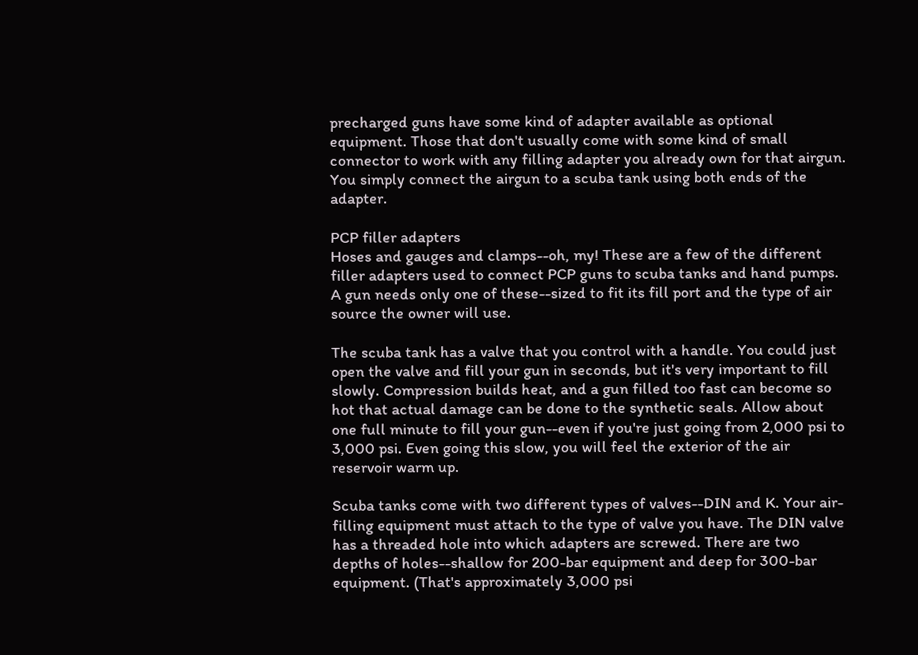precharged guns have some kind of adapter available as optional equipment. Those that don't usually come with some kind of small connector to work with any filling adapter you already own for that airgun. You simply connect the airgun to a scuba tank using both ends of the adapter.

PCP filler adapters
Hoses and gauges and clamps--oh, my! These are a few of the different filler adapters used to connect PCP guns to scuba tanks and hand pumps. A gun needs only one of these--sized to fit its fill port and the type of air source the owner will use.

The scuba tank has a valve that you control with a handle. You could just open the valve and fill your gun in seconds, but it's very important to fill slowly. Compression builds heat, and a gun filled too fast can become so hot that actual damage can be done to the synthetic seals. Allow about one full minute to fill your gun--even if you're just going from 2,000 psi to 3,000 psi. Even going this slow, you will feel the exterior of the air reservoir warm up.

Scuba tanks come with two different types of valves--DIN and K. Your air-filling equipment must attach to the type of valve you have. The DIN valve has a threaded hole into which adapters are screwed. There are two depths of holes--shallow for 200-bar equipment and deep for 300-bar equipment. (That's approximately 3,000 psi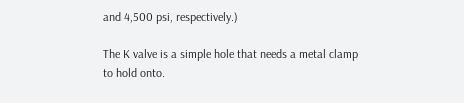and 4,500 psi, respectively.)

The K valve is a simple hole that needs a metal clamp to hold onto.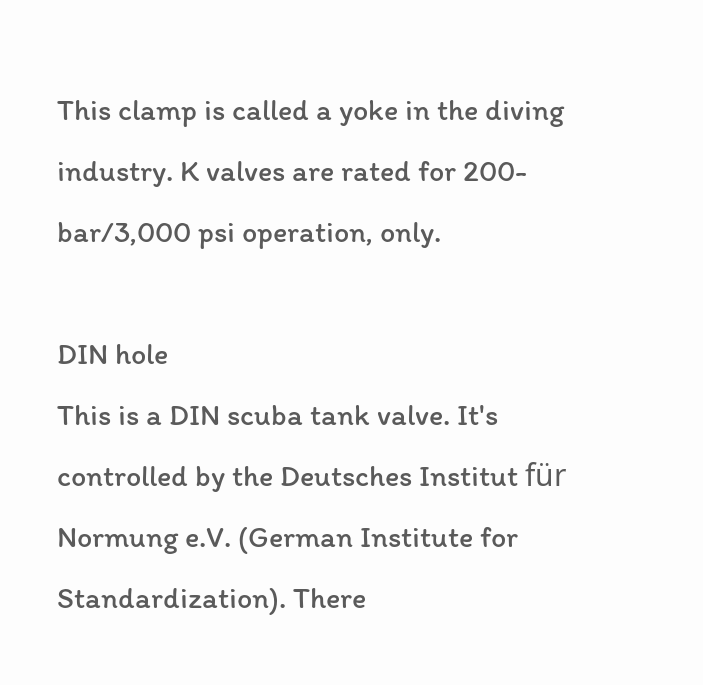This clamp is called a yoke in the diving industry. K valves are rated for 200-bar/3,000 psi operation, only.

DIN hole
This is a DIN scuba tank valve. It's controlled by the Deutsches Institut für Normung e.V. (German Institute for Standardization). There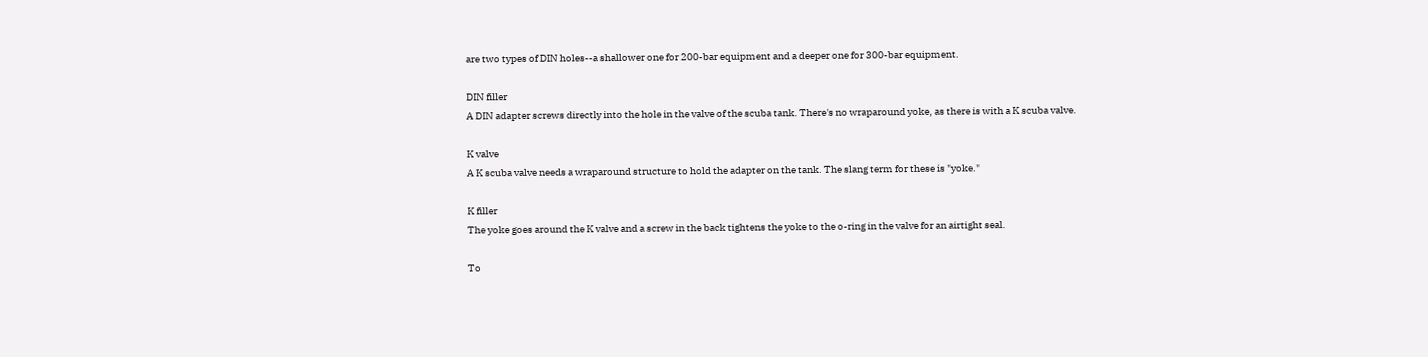are two types of DIN holes--a shallower one for 200-bar equipment and a deeper one for 300-bar equipment.

DIN filler
A DIN adapter screws directly into the hole in the valve of the scuba tank. There's no wraparound yoke, as there is with a K scuba valve.

K valve
A K scuba valve needs a wraparound structure to hold the adapter on the tank. The slang term for these is "yoke."

K filler
The yoke goes around the K valve and a screw in the back tightens the yoke to the o-ring in the valve for an airtight seal.

To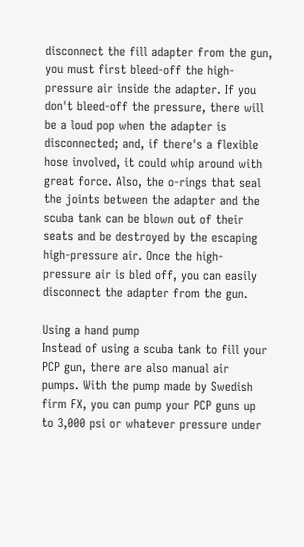disconnect the fill adapter from the gun, you must first bleed-off the high-pressure air inside the adapter. If you don't bleed-off the pressure, there will be a loud pop when the adapter is disconnected; and, if there's a flexible hose involved, it could whip around with great force. Also, the o-rings that seal the joints between the adapter and the scuba tank can be blown out of their seats and be destroyed by the escaping high-pressure air. Once the high-pressure air is bled off, you can easily disconnect the adapter from the gun.

Using a hand pump
Instead of using a scuba tank to fill your PCP gun, there are also manual air pumps. With the pump made by Swedish firm FX, you can pump your PCP guns up to 3,000 psi or whatever pressure under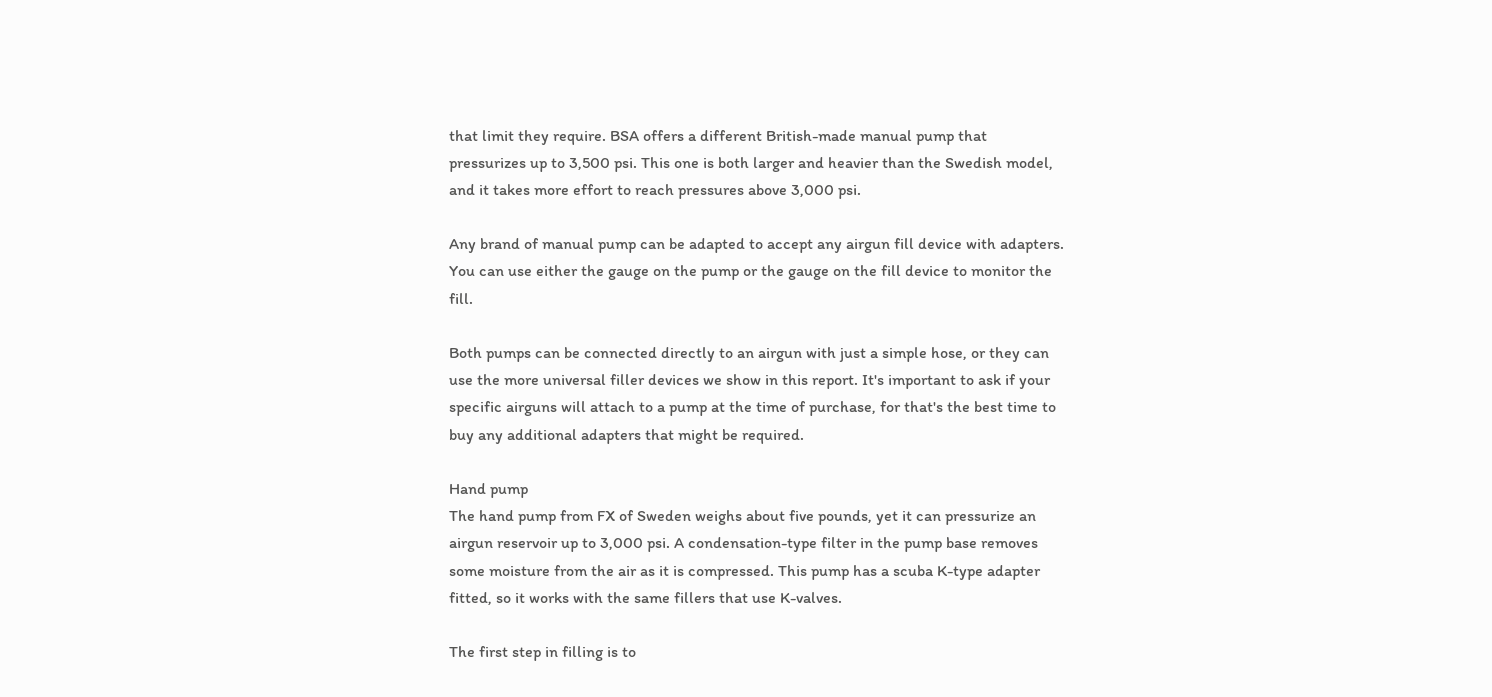that limit they require. BSA offers a different British-made manual pump that pressurizes up to 3,500 psi. This one is both larger and heavier than the Swedish model, and it takes more effort to reach pressures above 3,000 psi.

Any brand of manual pump can be adapted to accept any airgun fill device with adapters. You can use either the gauge on the pump or the gauge on the fill device to monitor the fill.

Both pumps can be connected directly to an airgun with just a simple hose, or they can use the more universal filler devices we show in this report. It's important to ask if your specific airguns will attach to a pump at the time of purchase, for that's the best time to buy any additional adapters that might be required.

Hand pump
The hand pump from FX of Sweden weighs about five pounds, yet it can pressurize an airgun reservoir up to 3,000 psi. A condensation-type filter in the pump base removes some moisture from the air as it is compressed. This pump has a scuba K-type adapter fitted, so it works with the same fillers that use K-valves.

The first step in filling is to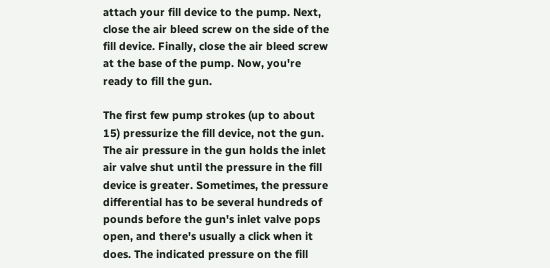attach your fill device to the pump. Next, close the air bleed screw on the side of the fill device. Finally, close the air bleed screw at the base of the pump. Now, you're ready to fill the gun.

The first few pump strokes (up to about 15) pressurize the fill device, not the gun. The air pressure in the gun holds the inlet air valve shut until the pressure in the fill device is greater. Sometimes, the pressure differential has to be several hundreds of pounds before the gun's inlet valve pops open, and there's usually a click when it does. The indicated pressure on the fill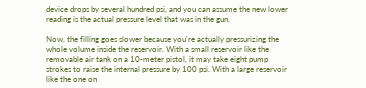device drops by several hundred psi, and you can assume the new lower reading is the actual pressure level that was in the gun.

Now, the filling goes slower because you're actually pressurizing the whole volume inside the reservoir. With a small reservoir like the removable air tank on a 10-meter pistol, it may take eight pump strokes to raise the internal pressure by 100 psi. With a large reservoir like the one on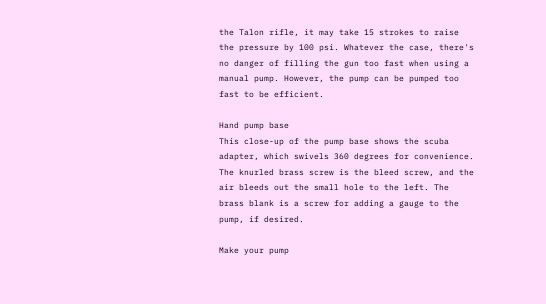the Talon rifle, it may take 15 strokes to raise the pressure by 100 psi. Whatever the case, there's no danger of filling the gun too fast when using a manual pump. However, the pump can be pumped too fast to be efficient.

Hand pump base
This close-up of the pump base shows the scuba adapter, which swivels 360 degrees for convenience. The knurled brass screw is the bleed screw, and the air bleeds out the small hole to the left. The brass blank is a screw for adding a gauge to the pump, if desired.

Make your pump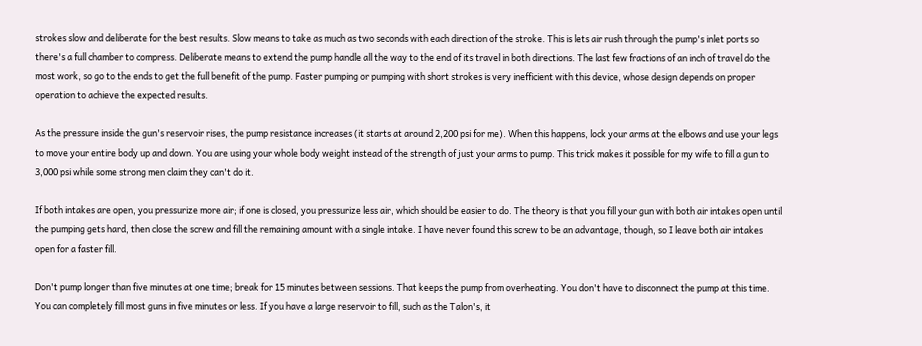strokes slow and deliberate for the best results. Slow means to take as much as two seconds with each direction of the stroke. This is lets air rush through the pump's inlet ports so there's a full chamber to compress. Deliberate means to extend the pump handle all the way to the end of its travel in both directions. The last few fractions of an inch of travel do the most work, so go to the ends to get the full benefit of the pump. Faster pumping or pumping with short strokes is very inefficient with this device, whose design depends on proper operation to achieve the expected results.

As the pressure inside the gun's reservoir rises, the pump resistance increases (it starts at around 2,200 psi for me). When this happens, lock your arms at the elbows and use your legs to move your entire body up and down. You are using your whole body weight instead of the strength of just your arms to pump. This trick makes it possible for my wife to fill a gun to 3,000 psi while some strong men claim they can't do it.

If both intakes are open, you pressurize more air; if one is closed, you pressurize less air, which should be easier to do. The theory is that you fill your gun with both air intakes open until the pumping gets hard, then close the screw and fill the remaining amount with a single intake. I have never found this screw to be an advantage, though, so I leave both air intakes open for a faster fill.

Don't pump longer than five minutes at one time; break for 15 minutes between sessions. That keeps the pump from overheating. You don't have to disconnect the pump at this time. You can completely fill most guns in five minutes or less. If you have a large reservoir to fill, such as the Talon's, it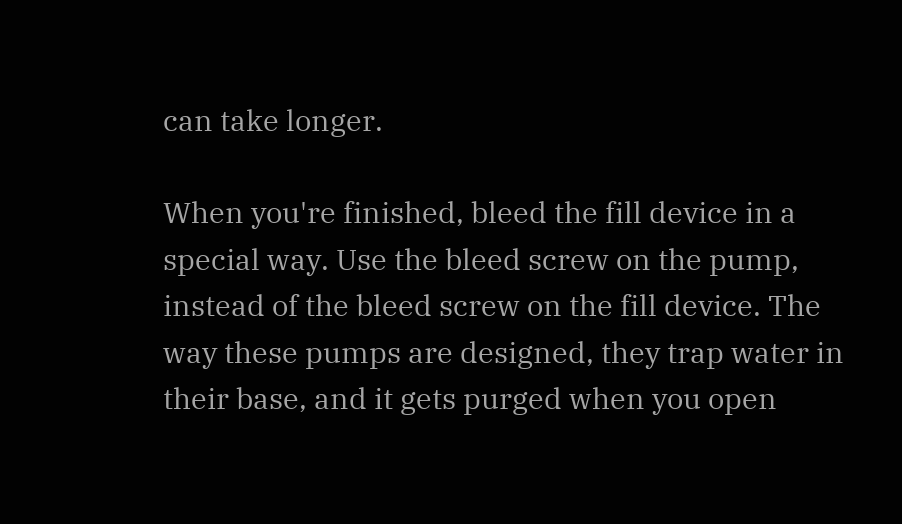can take longer.

When you're finished, bleed the fill device in a special way. Use the bleed screw on the pump, instead of the bleed screw on the fill device. The way these pumps are designed, they trap water in their base, and it gets purged when you open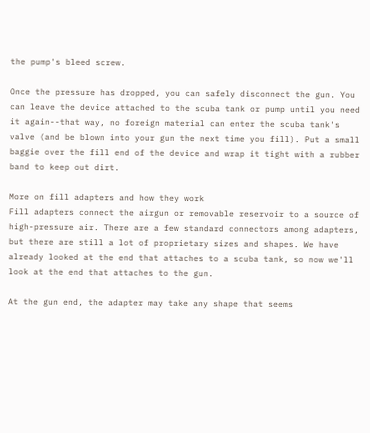the pump's bleed screw.

Once the pressure has dropped, you can safely disconnect the gun. You can leave the device attached to the scuba tank or pump until you need it again--that way, no foreign material can enter the scuba tank's valve (and be blown into your gun the next time you fill). Put a small baggie over the fill end of the device and wrap it tight with a rubber band to keep out dirt.

More on fill adapters and how they work
Fill adapters connect the airgun or removable reservoir to a source of high-pressure air. There are a few standard connectors among adapters, but there are still a lot of proprietary sizes and shapes. We have already looked at the end that attaches to a scuba tank, so now we'll look at the end that attaches to the gun.

At the gun end, the adapter may take any shape that seems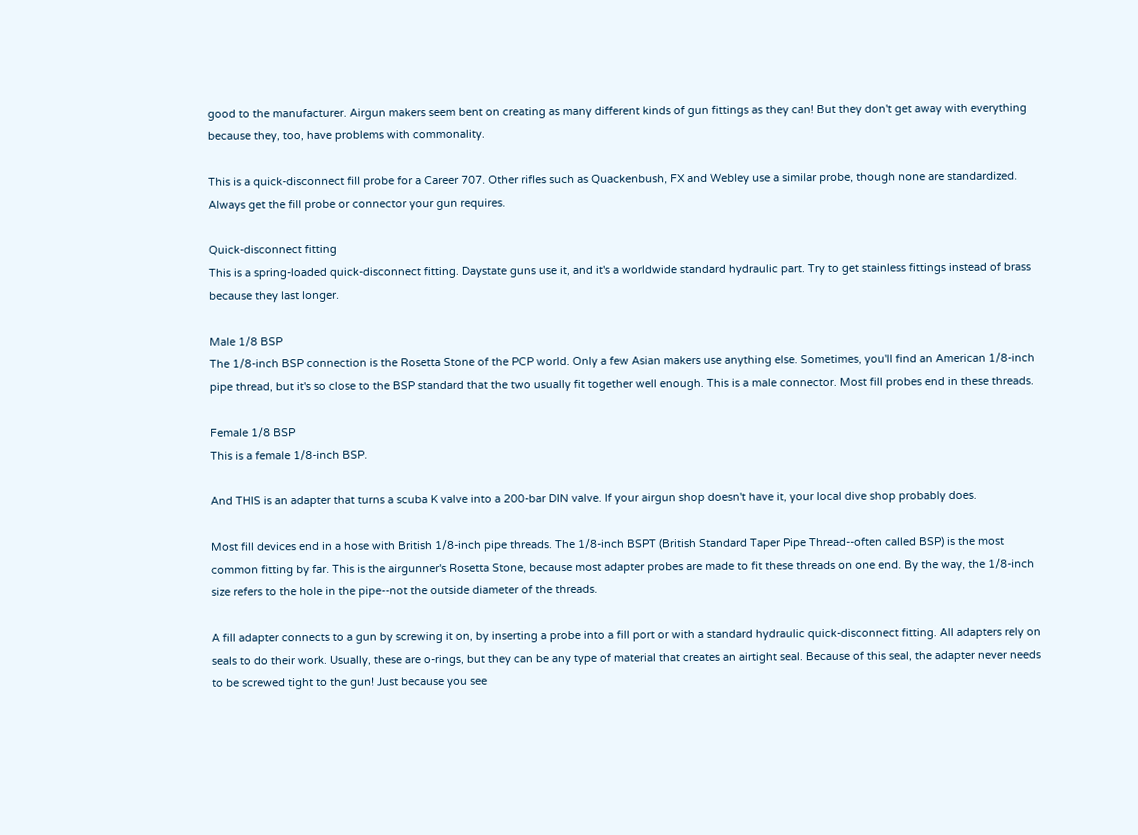good to the manufacturer. Airgun makers seem bent on creating as many different kinds of gun fittings as they can! But they don't get away with everything because they, too, have problems with commonality.

This is a quick-disconnect fill probe for a Career 707. Other rifles such as Quackenbush, FX and Webley use a similar probe, though none are standardized. Always get the fill probe or connector your gun requires.

Quick-disconnect fitting
This is a spring-loaded quick-disconnect fitting. Daystate guns use it, and it's a worldwide standard hydraulic part. Try to get stainless fittings instead of brass because they last longer.

Male 1/8 BSP
The 1/8-inch BSP connection is the Rosetta Stone of the PCP world. Only a few Asian makers use anything else. Sometimes, you'll find an American 1/8-inch pipe thread, but it's so close to the BSP standard that the two usually fit together well enough. This is a male connector. Most fill probes end in these threads.

Female 1/8 BSP
This is a female 1/8-inch BSP.

And THIS is an adapter that turns a scuba K valve into a 200-bar DIN valve. If your airgun shop doesn't have it, your local dive shop probably does.

Most fill devices end in a hose with British 1/8-inch pipe threads. The 1/8-inch BSPT (British Standard Taper Pipe Thread--often called BSP) is the most common fitting by far. This is the airgunner's Rosetta Stone, because most adapter probes are made to fit these threads on one end. By the way, the 1/8-inch size refers to the hole in the pipe--not the outside diameter of the threads.

A fill adapter connects to a gun by screwing it on, by inserting a probe into a fill port or with a standard hydraulic quick-disconnect fitting. All adapters rely on seals to do their work. Usually, these are o-rings, but they can be any type of material that creates an airtight seal. Because of this seal, the adapter never needs to be screwed tight to the gun! Just because you see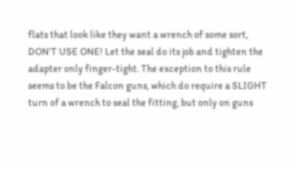flats that look like they want a wrench of some sort, DON'T USE ONE! Let the seal do its job and tighten the adapter only finger-tight. The exception to this rule seems to be the Falcon guns, which do require a SLIGHT turn of a wrench to seal the fitting, but only on guns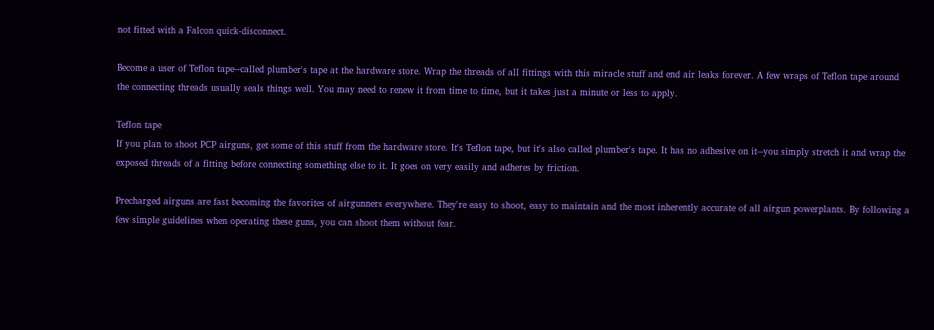not fitted with a Falcon quick-disconnect.

Become a user of Teflon tape--called plumber's tape at the hardware store. Wrap the threads of all fittings with this miracle stuff and end air leaks forever. A few wraps of Teflon tape around the connecting threads usually seals things well. You may need to renew it from time to time, but it takes just a minute or less to apply.

Teflon tape
If you plan to shoot PCP airguns, get some of this stuff from the hardware store. It's Teflon tape, but it's also called plumber's tape. It has no adhesive on it--you simply stretch it and wrap the exposed threads of a fitting before connecting something else to it. It goes on very easily and adheres by friction.

Precharged airguns are fast becoming the favorites of airgunners everywhere. They're easy to shoot, easy to maintain and the most inherently accurate of all airgun powerplants. By following a few simple guidelines when operating these guns, you can shoot them without fear.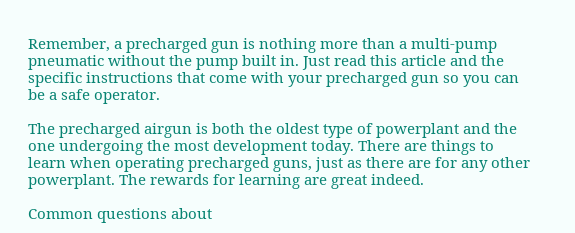Remember, a precharged gun is nothing more than a multi-pump pneumatic without the pump built in. Just read this article and the specific instructions that come with your precharged gun so you can be a safe operator.

The precharged airgun is both the oldest type of powerplant and the one undergoing the most development today. There are things to learn when operating precharged guns, just as there are for any other powerplant. The rewards for learning are great indeed.

Common questions about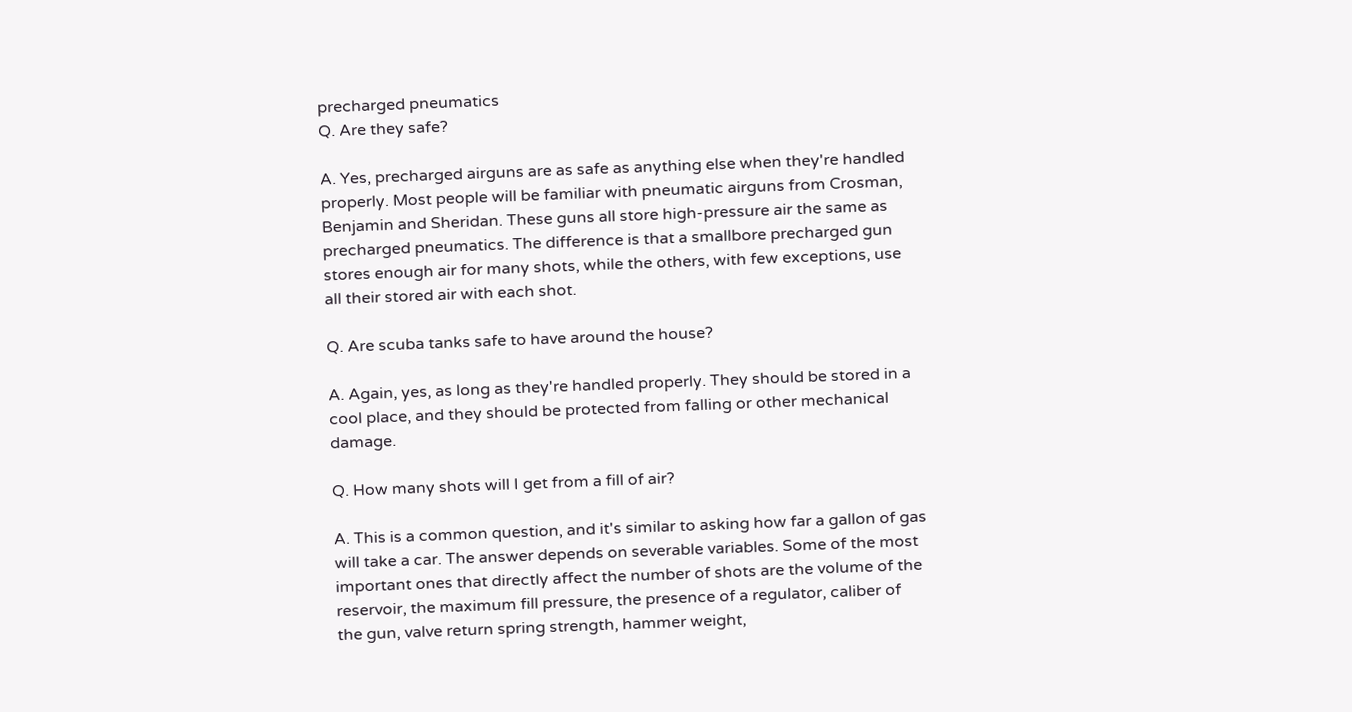precharged pneumatics
Q. Are they safe?

A. Yes, precharged airguns are as safe as anything else when they're handled properly. Most people will be familiar with pneumatic airguns from Crosman, Benjamin and Sheridan. These guns all store high-pressure air the same as precharged pneumatics. The difference is that a smallbore precharged gun stores enough air for many shots, while the others, with few exceptions, use all their stored air with each shot.

Q. Are scuba tanks safe to have around the house?

A. Again, yes, as long as they're handled properly. They should be stored in a cool place, and they should be protected from falling or other mechanical damage.

Q. How many shots will I get from a fill of air?

A. This is a common question, and it's similar to asking how far a gallon of gas will take a car. The answer depends on severable variables. Some of the most important ones that directly affect the number of shots are the volume of the reservoir, the maximum fill pressure, the presence of a regulator, caliber of the gun, valve return spring strength, hammer weight,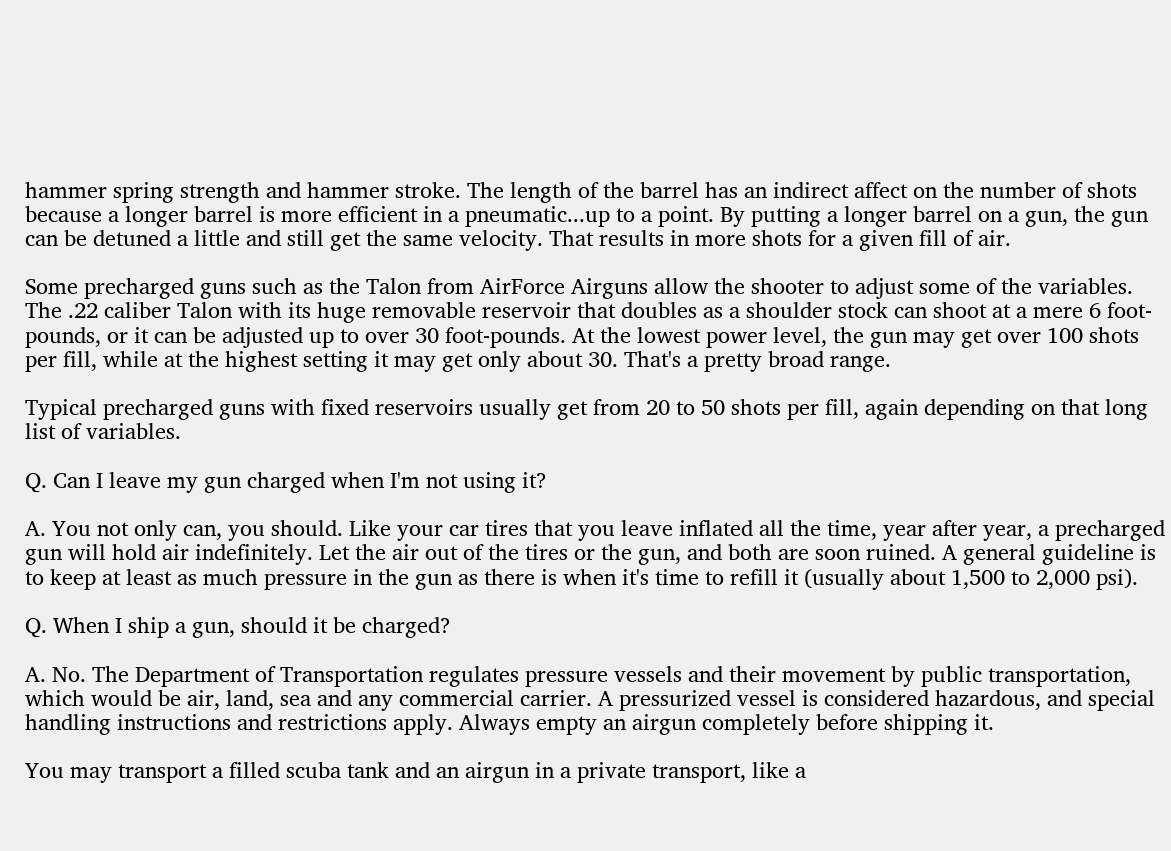hammer spring strength and hammer stroke. The length of the barrel has an indirect affect on the number of shots because a longer barrel is more efficient in a pneumatic...up to a point. By putting a longer barrel on a gun, the gun can be detuned a little and still get the same velocity. That results in more shots for a given fill of air.

Some precharged guns such as the Talon from AirForce Airguns allow the shooter to adjust some of the variables. The .22 caliber Talon with its huge removable reservoir that doubles as a shoulder stock can shoot at a mere 6 foot-pounds, or it can be adjusted up to over 30 foot-pounds. At the lowest power level, the gun may get over 100 shots per fill, while at the highest setting it may get only about 30. That's a pretty broad range.

Typical precharged guns with fixed reservoirs usually get from 20 to 50 shots per fill, again depending on that long list of variables.

Q. Can I leave my gun charged when I'm not using it?

A. You not only can, you should. Like your car tires that you leave inflated all the time, year after year, a precharged gun will hold air indefinitely. Let the air out of the tires or the gun, and both are soon ruined. A general guideline is to keep at least as much pressure in the gun as there is when it's time to refill it (usually about 1,500 to 2,000 psi).

Q. When I ship a gun, should it be charged?

A. No. The Department of Transportation regulates pressure vessels and their movement by public transportation, which would be air, land, sea and any commercial carrier. A pressurized vessel is considered hazardous, and special handling instructions and restrictions apply. Always empty an airgun completely before shipping it.

You may transport a filled scuba tank and an airgun in a private transport, like a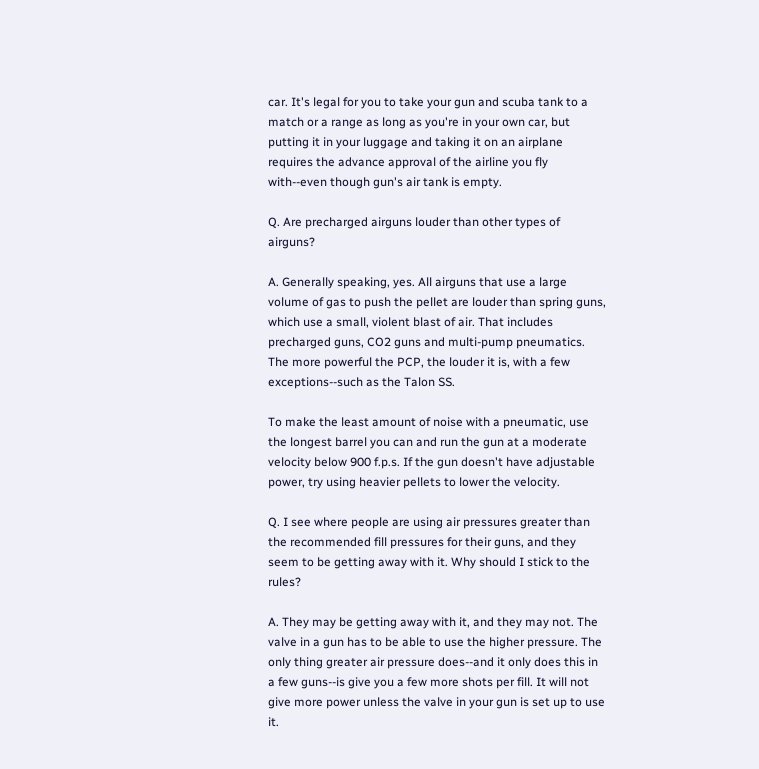car. It's legal for you to take your gun and scuba tank to a match or a range as long as you're in your own car, but putting it in your luggage and taking it on an airplane requires the advance approval of the airline you fly with--even though gun's air tank is empty.

Q. Are precharged airguns louder than other types of airguns?

A. Generally speaking, yes. All airguns that use a large volume of gas to push the pellet are louder than spring guns, which use a small, violent blast of air. That includes precharged guns, CO2 guns and multi-pump pneumatics. The more powerful the PCP, the louder it is, with a few exceptions--such as the Talon SS.

To make the least amount of noise with a pneumatic, use the longest barrel you can and run the gun at a moderate velocity below 900 f.p.s. If the gun doesn't have adjustable power, try using heavier pellets to lower the velocity.

Q. I see where people are using air pressures greater than the recommended fill pressures for their guns, and they seem to be getting away with it. Why should I stick to the rules?

A. They may be getting away with it, and they may not. The valve in a gun has to be able to use the higher pressure. The only thing greater air pressure does--and it only does this in a few guns--is give you a few more shots per fill. It will not give more power unless the valve in your gun is set up to use it.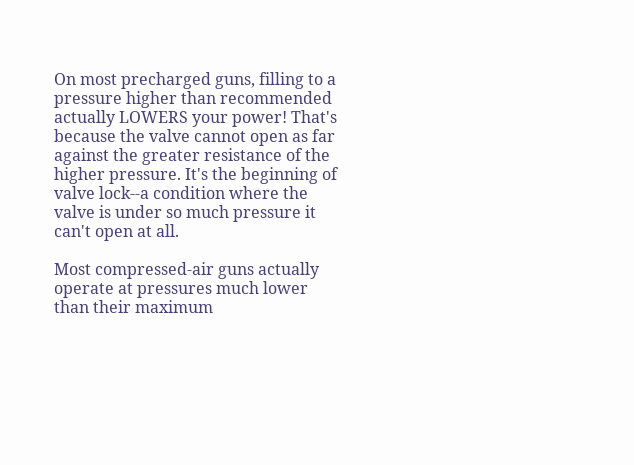On most precharged guns, filling to a pressure higher than recommended actually LOWERS your power! That's because the valve cannot open as far against the greater resistance of the higher pressure. It's the beginning of valve lock--a condition where the valve is under so much pressure it can't open at all.

Most compressed-air guns actually operate at pressures much lower than their maximum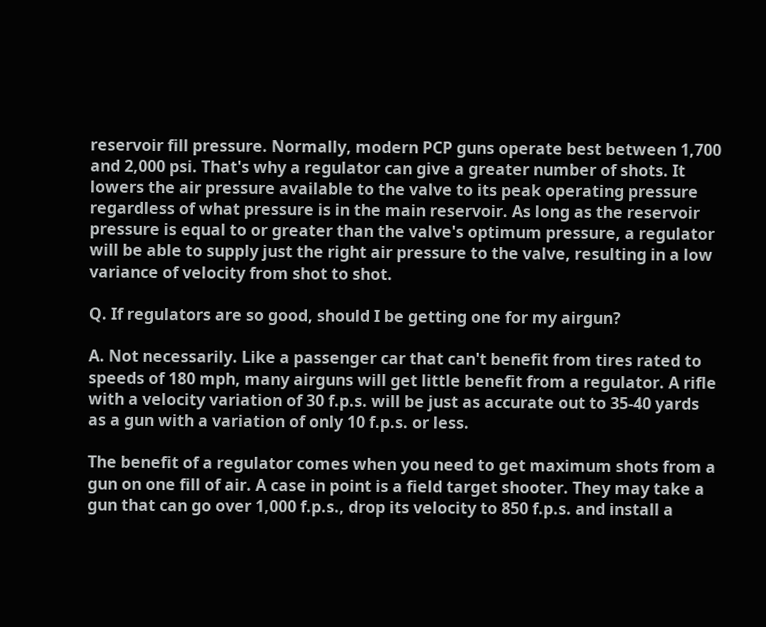reservoir fill pressure. Normally, modern PCP guns operate best between 1,700 and 2,000 psi. That's why a regulator can give a greater number of shots. It lowers the air pressure available to the valve to its peak operating pressure regardless of what pressure is in the main reservoir. As long as the reservoir pressure is equal to or greater than the valve's optimum pressure, a regulator will be able to supply just the right air pressure to the valve, resulting in a low variance of velocity from shot to shot.

Q. If regulators are so good, should I be getting one for my airgun?

A. Not necessarily. Like a passenger car that can't benefit from tires rated to speeds of 180 mph, many airguns will get little benefit from a regulator. A rifle with a velocity variation of 30 f.p.s. will be just as accurate out to 35-40 yards as a gun with a variation of only 10 f.p.s. or less.

The benefit of a regulator comes when you need to get maximum shots from a gun on one fill of air. A case in point is a field target shooter. They may take a gun that can go over 1,000 f.p.s., drop its velocity to 850 f.p.s. and install a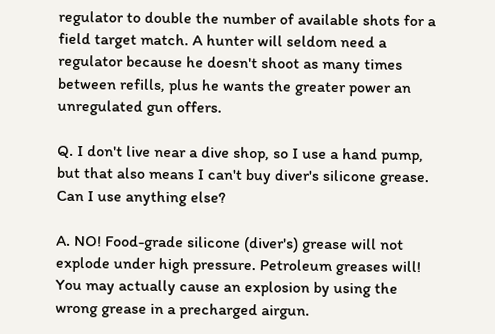regulator to double the number of available shots for a field target match. A hunter will seldom need a regulator because he doesn't shoot as many times between refills, plus he wants the greater power an unregulated gun offers.

Q. I don't live near a dive shop, so I use a hand pump, but that also means I can't buy diver's silicone grease. Can I use anything else?

A. NO! Food-grade silicone (diver's) grease will not explode under high pressure. Petroleum greases will! You may actually cause an explosion by using the wrong grease in a precharged airgun.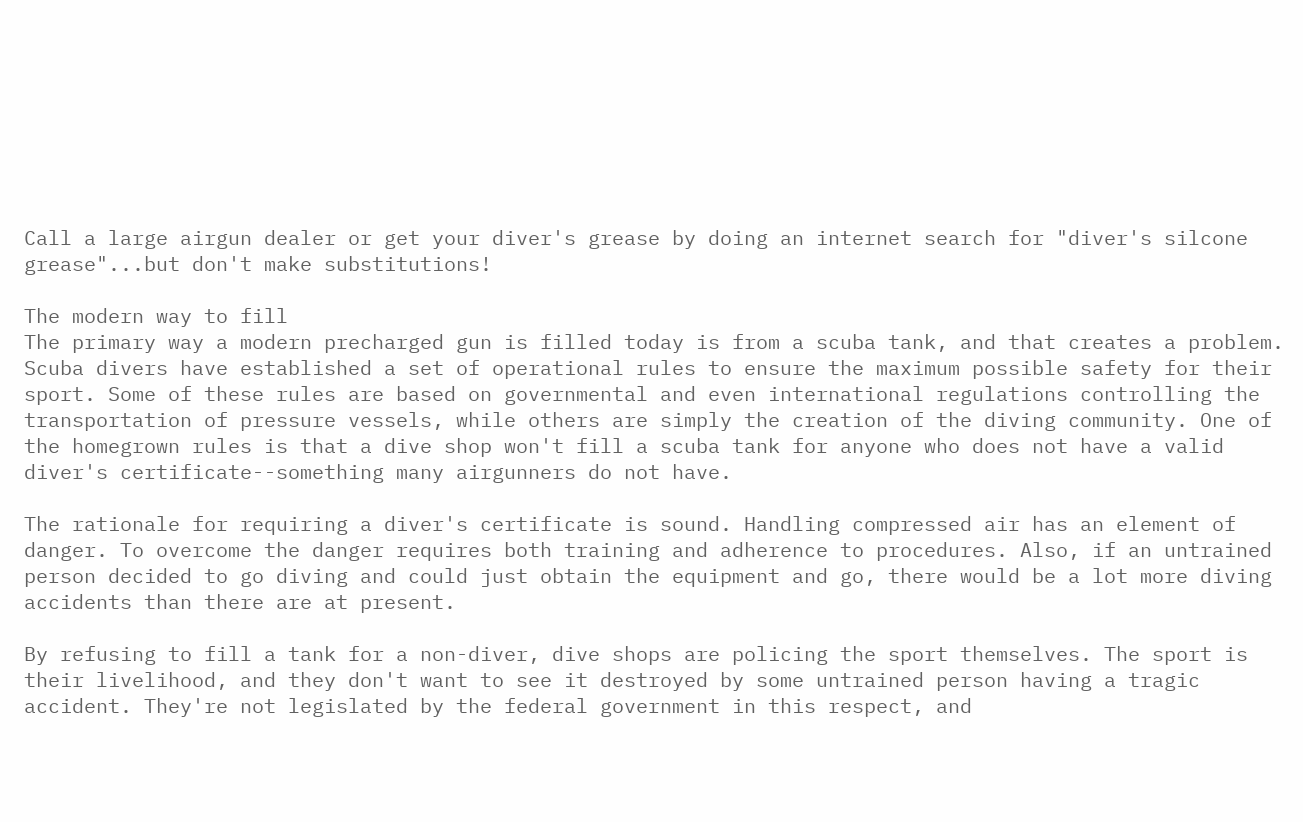Call a large airgun dealer or get your diver's grease by doing an internet search for "diver's silcone grease"...but don't make substitutions!

The modern way to fill
The primary way a modern precharged gun is filled today is from a scuba tank, and that creates a problem. Scuba divers have established a set of operational rules to ensure the maximum possible safety for their sport. Some of these rules are based on governmental and even international regulations controlling the transportation of pressure vessels, while others are simply the creation of the diving community. One of the homegrown rules is that a dive shop won't fill a scuba tank for anyone who does not have a valid diver's certificate--something many airgunners do not have.

The rationale for requiring a diver's certificate is sound. Handling compressed air has an element of danger. To overcome the danger requires both training and adherence to procedures. Also, if an untrained person decided to go diving and could just obtain the equipment and go, there would be a lot more diving accidents than there are at present.

By refusing to fill a tank for a non-diver, dive shops are policing the sport themselves. The sport is their livelihood, and they don't want to see it destroyed by some untrained person having a tragic accident. They're not legislated by the federal government in this respect, and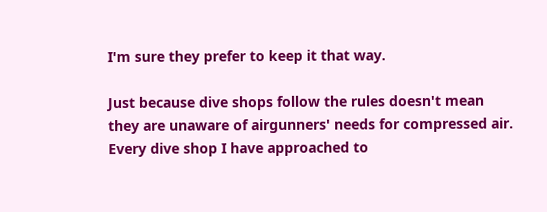I'm sure they prefer to keep it that way.

Just because dive shops follow the rules doesn't mean they are unaware of airgunners' needs for compressed air. Every dive shop I have approached to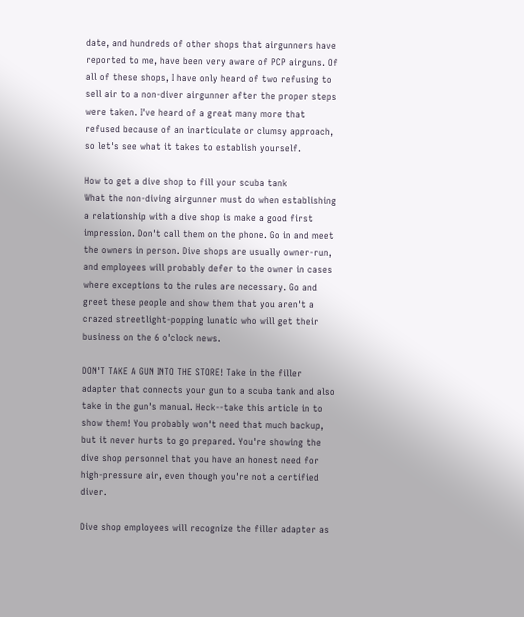date, and hundreds of other shops that airgunners have reported to me, have been very aware of PCP airguns. Of all of these shops, I have only heard of two refusing to sell air to a non-diver airgunner after the proper steps were taken. I've heard of a great many more that refused because of an inarticulate or clumsy approach, so let's see what it takes to establish yourself.

How to get a dive shop to fill your scuba tank
What the non-diving airgunner must do when establishing a relationship with a dive shop is make a good first impression. Don't call them on the phone. Go in and meet the owners in person. Dive shops are usually owner-run, and employees will probably defer to the owner in cases where exceptions to the rules are necessary. Go and greet these people and show them that you aren't a crazed streetlight-popping lunatic who will get their business on the 6 o'clock news.

DON'T TAKE A GUN INTO THE STORE! Take in the filler adapter that connects your gun to a scuba tank and also take in the gun's manual. Heck--take this article in to show them! You probably won't need that much backup, but it never hurts to go prepared. You're showing the dive shop personnel that you have an honest need for high-pressure air, even though you're not a certified diver.

Dive shop employees will recognize the filler adapter as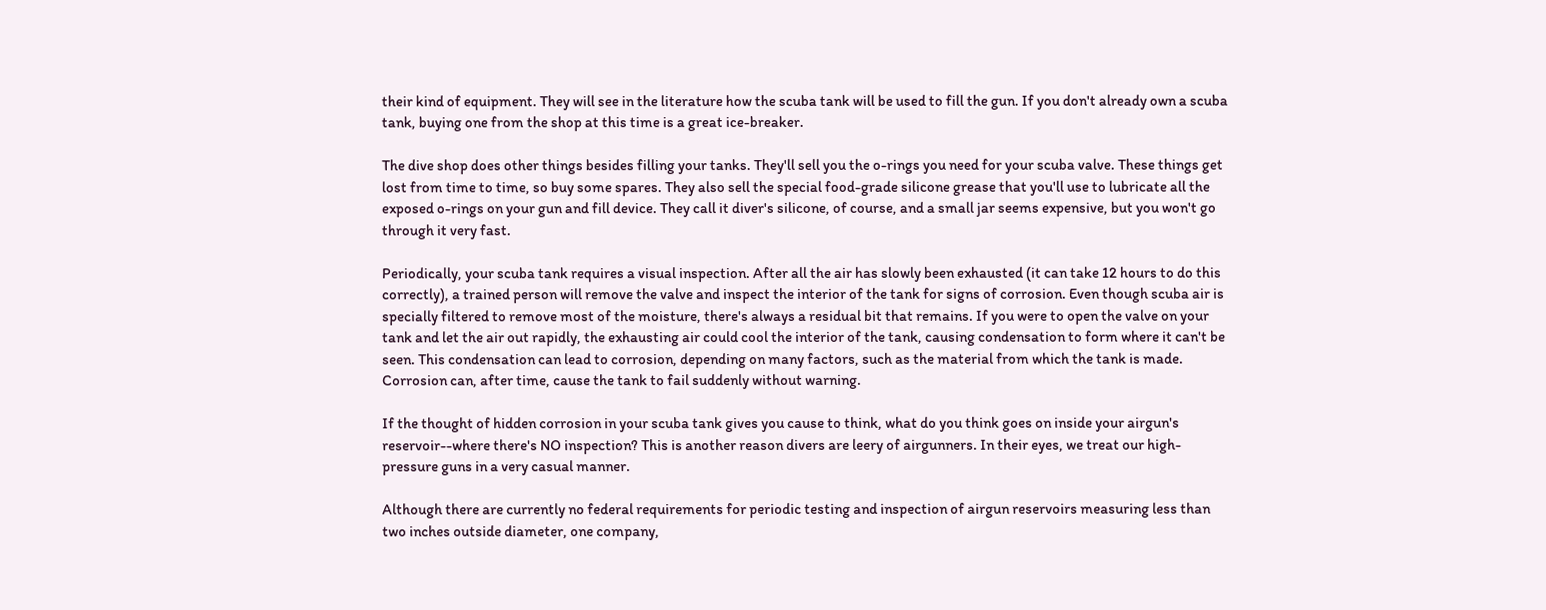their kind of equipment. They will see in the literature how the scuba tank will be used to fill the gun. If you don't already own a scuba tank, buying one from the shop at this time is a great ice-breaker.

The dive shop does other things besides filling your tanks. They'll sell you the o-rings you need for your scuba valve. These things get lost from time to time, so buy some spares. They also sell the special food-grade silicone grease that you'll use to lubricate all the exposed o-rings on your gun and fill device. They call it diver's silicone, of course, and a small jar seems expensive, but you won't go through it very fast.

Periodically, your scuba tank requires a visual inspection. After all the air has slowly been exhausted (it can take 12 hours to do this correctly), a trained person will remove the valve and inspect the interior of the tank for signs of corrosion. Even though scuba air is specially filtered to remove most of the moisture, there's always a residual bit that remains. If you were to open the valve on your tank and let the air out rapidly, the exhausting air could cool the interior of the tank, causing condensation to form where it can't be seen. This condensation can lead to corrosion, depending on many factors, such as the material from which the tank is made. Corrosion can, after time, cause the tank to fail suddenly without warning.

If the thought of hidden corrosion in your scuba tank gives you cause to think, what do you think goes on inside your airgun's reservoir--where there's NO inspection? This is another reason divers are leery of airgunners. In their eyes, we treat our high-pressure guns in a very casual manner.

Although there are currently no federal requirements for periodic testing and inspection of airgun reservoirs measuring less than two inches outside diameter, one company,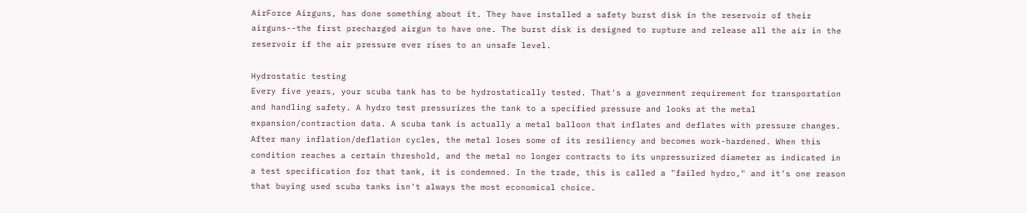AirForce Airguns, has done something about it. They have installed a safety burst disk in the reservoir of their airguns--the first precharged airgun to have one. The burst disk is designed to rupture and release all the air in the reservoir if the air pressure ever rises to an unsafe level.

Hydrostatic testing
Every five years, your scuba tank has to be hydrostatically tested. That's a government requirement for transportation and handling safety. A hydro test pressurizes the tank to a specified pressure and looks at the metal expansion/contraction data. A scuba tank is actually a metal balloon that inflates and deflates with pressure changes. After many inflation/deflation cycles, the metal loses some of its resiliency and becomes work-hardened. When this condition reaches a certain threshold, and the metal no longer contracts to its unpressurized diameter as indicated in a test specification for that tank, it is condemned. In the trade, this is called a "failed hydro," and it's one reason that buying used scuba tanks isn't always the most economical choice.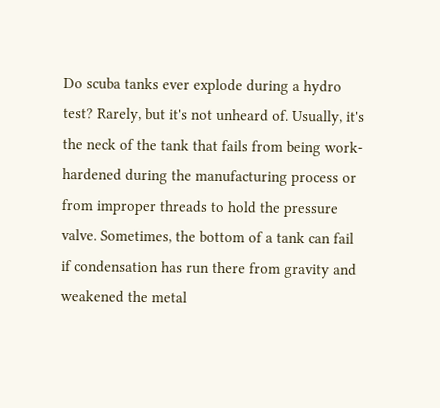Do scuba tanks ever explode during a hydro test? Rarely, but it's not unheard of. Usually, it's the neck of the tank that fails from being work-hardened during the manufacturing process or from improper threads to hold the pressure valve. Sometimes, the bottom of a tank can fail if condensation has run there from gravity and weakened the metal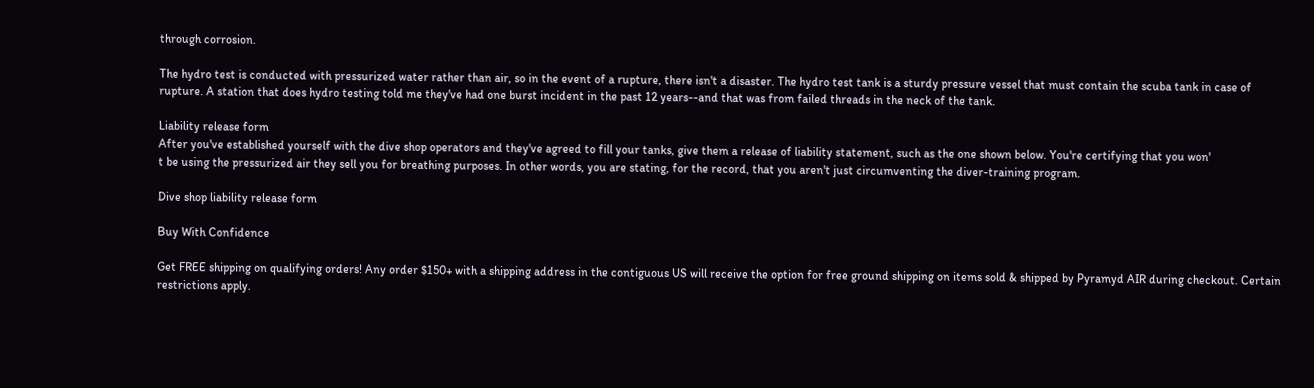through corrosion.

The hydro test is conducted with pressurized water rather than air, so in the event of a rupture, there isn't a disaster. The hydro test tank is a sturdy pressure vessel that must contain the scuba tank in case of rupture. A station that does hydro testing told me they've had one burst incident in the past 12 years--and that was from failed threads in the neck of the tank.

Liability release form
After you've established yourself with the dive shop operators and they've agreed to fill your tanks, give them a release of liability statement, such as the one shown below. You're certifying that you won'
t be using the pressurized air they sell you for breathing purposes. In other words, you are stating, for the record, that you aren't just circumventing the diver-training program.

Dive shop liability release form

Buy With Confidence

Get FREE shipping on qualifying orders! Any order $150+ with a shipping address in the contiguous US will receive the option for free ground shipping on items sold & shipped by Pyramyd AIR during checkout. Certain restrictions apply.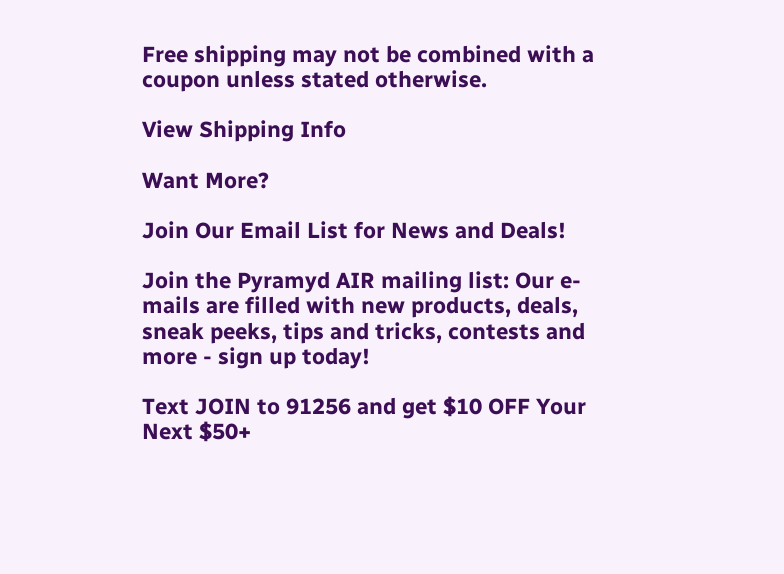Free shipping may not be combined with a coupon unless stated otherwise.

View Shipping Info

Want More?

Join Our Email List for News and Deals!

Join the Pyramyd AIR mailing list: Our e-mails are filled with new products, deals, sneak peeks, tips and tricks, contests and more - sign up today!

Text JOIN to 91256 and get $10 OFF Your Next $50+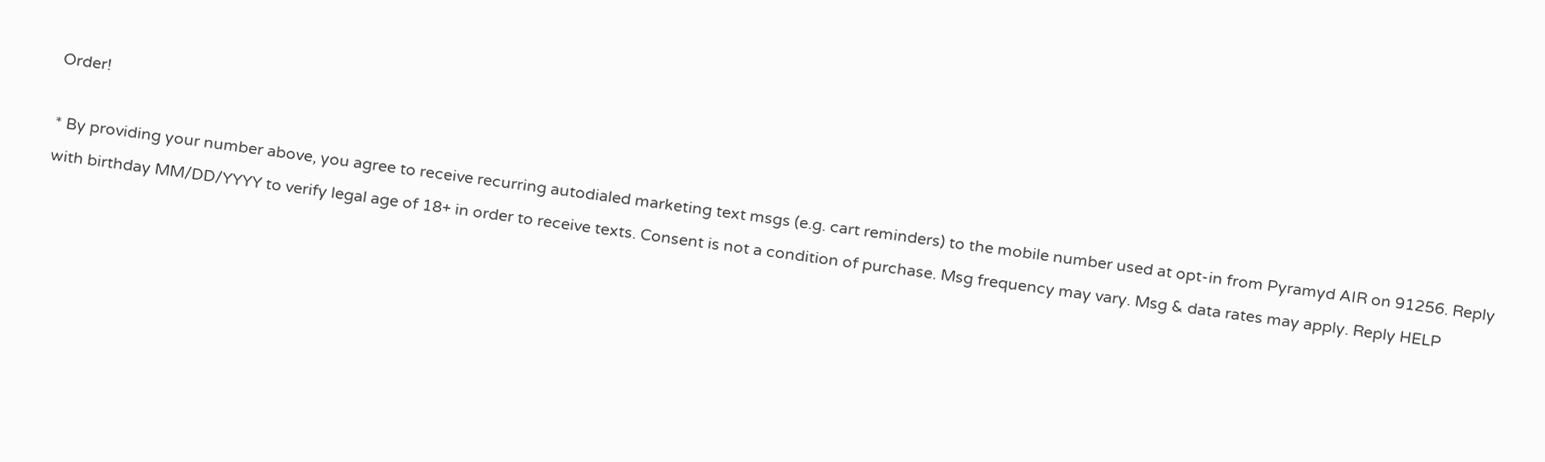Order!

* By providing your number above, you agree to receive recurring autodialed marketing text msgs (e.g. cart reminders) to the mobile number used at opt-in from Pyramyd AIR on 91256. Reply with birthday MM/DD/YYYY to verify legal age of 18+ in order to receive texts. Consent is not a condition of purchase. Msg frequency may vary. Msg & data rates may apply. Reply HELP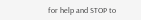for help and STOP to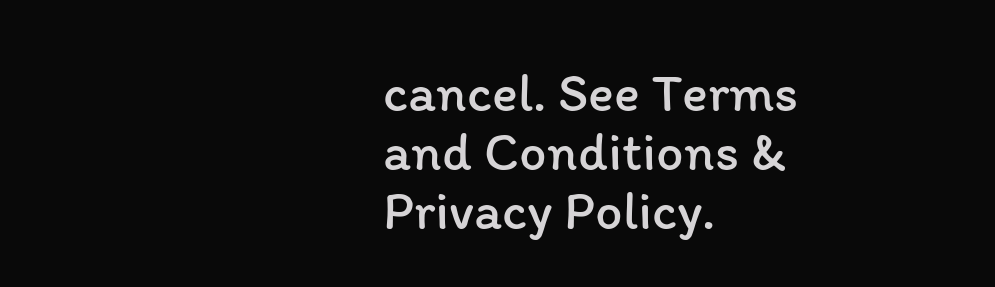cancel. See Terms and Conditions & Privacy Policy.